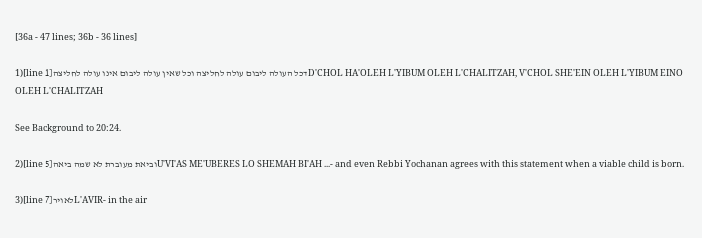[36a - 47 lines; 36b - 36 lines]

1)[line 1]דכל העולה ליבום עולה לחליצה וכל שאין עולה ליבום אינו עולה לחליצהD'CHOL HA'OLEH L'YIBUM OLEH L'CHALITZAH, V'CHOL SHE'EIN OLEH L'YIBUM EINO OLEH L'CHALITZAH

See Background to 20:24.

2)[line 5]וביאת מעוברת לא שמה ביאהU'VI'AS ME'UBERES LO SHEMAH BI'AH ...- and even Rebbi Yochanan agrees with this statement when a viable child is born.

3)[line 7]לאוירL'AVIR- in the air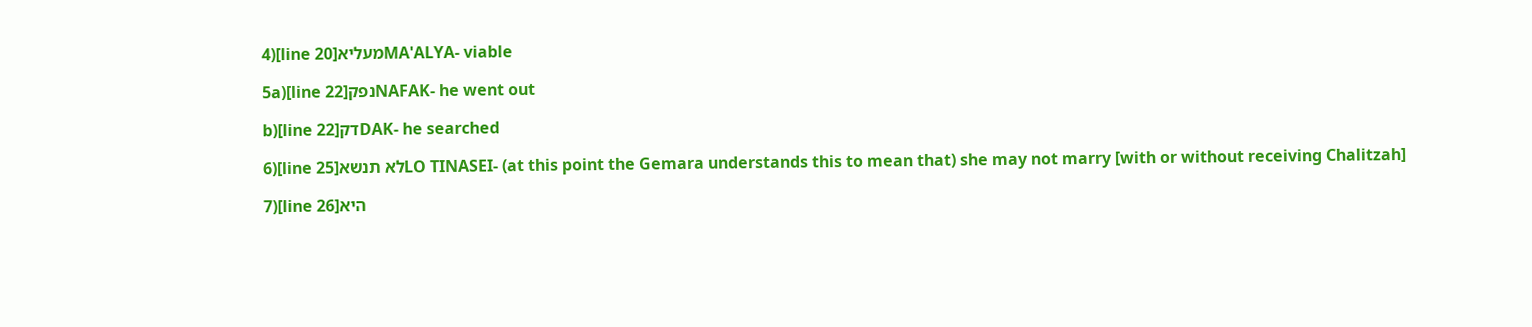4)[line 20]מעליאMA'ALYA- viable

5a)[line 22]נפקNAFAK- he went out

b)[line 22]דקDAK- he searched

6)[line 25]לא תנשאLO TINASEI- (at this point the Gemara understands this to mean that) she may not marry [with or without receiving Chalitzah]

7)[line 26]היא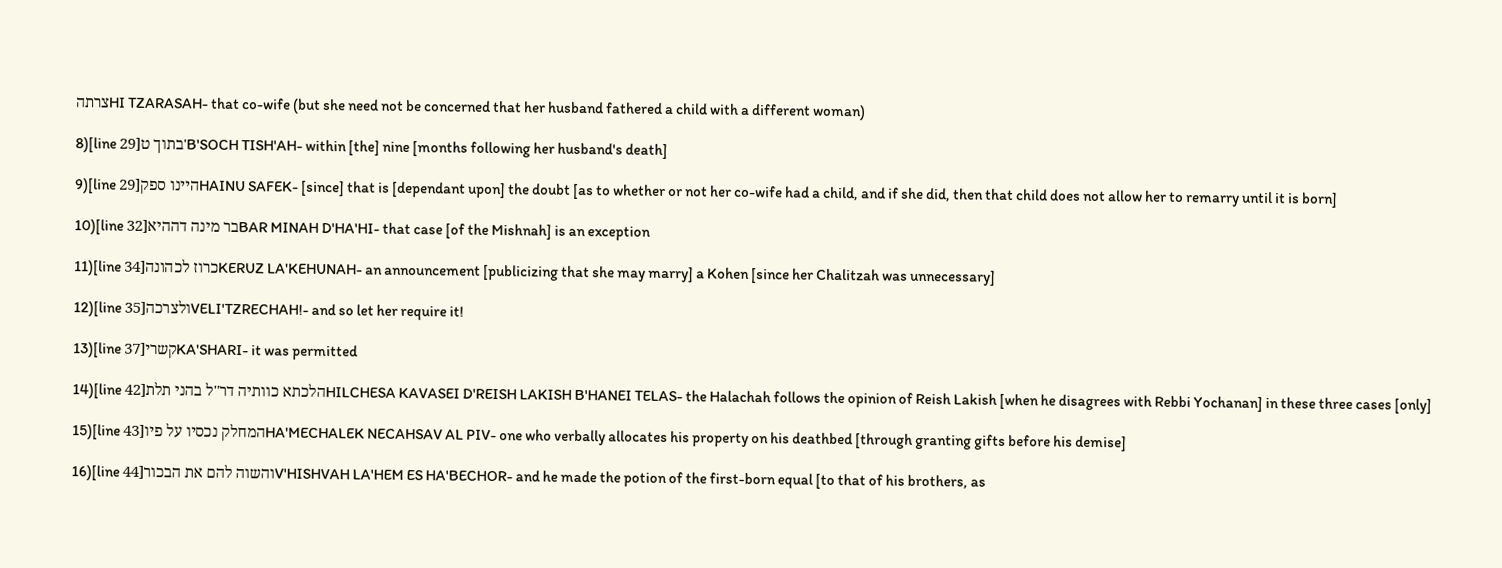צרתהHI TZARASAH- that co-wife (but she need not be concerned that her husband fathered a child with a different woman)

8)[line 29]בתוך ט'B'SOCH TISH'AH- within [the] nine [months following her husband's death]

9)[line 29]היינו ספקHAINU SAFEK- [since] that is [dependant upon] the doubt [as to whether or not her co-wife had a child, and if she did, then that child does not allow her to remarry until it is born]

10)[line 32]בר מינה דההיאBAR MINAH D'HA'HI- that case [of the Mishnah] is an exception

11)[line 34]כרוז לכהונהKERUZ LA'KEHUNAH- an announcement [publicizing that she may marry] a Kohen [since her Chalitzah was unnecessary]

12)[line 35]ולצרכהVELI'TZRECHAH!- and so let her require it!

13)[line 37]קשריKA'SHARI- it was permitted

14)[line 42]הלכתא כוותיה דר''ל בהני תלתHILCHESA KAVASEI D'REISH LAKISH B'HANEI TELAS- the Halachah follows the opinion of Reish Lakish [when he disagrees with Rebbi Yochanan] in these three cases [only]

15)[line 43]המחלק נכסיו על פיוHA'MECHALEK NECAHSAV AL PIV- one who verbally allocates his property on his deathbed [through granting gifts before his demise]

16)[line 44]והשוה להם את הבכורV'HISHVAH LA'HEM ES HA'BECHOR- and he made the potion of the first-born equal [to that of his brothers, as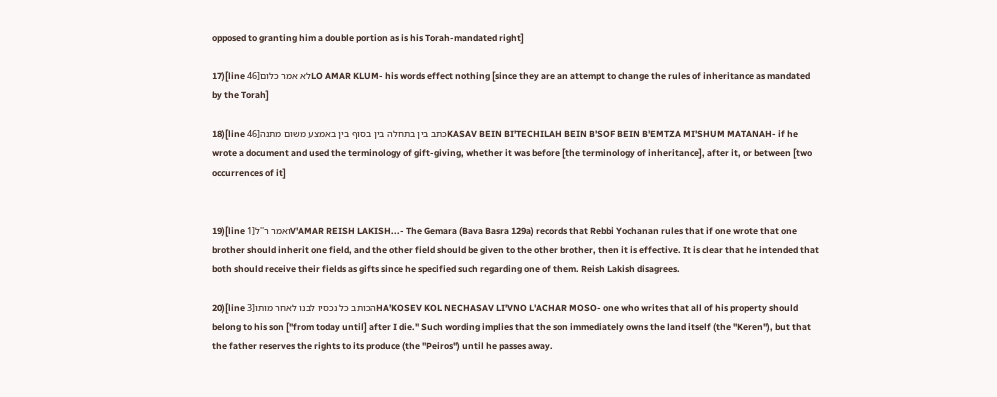opposed to granting him a double portion as is his Torah-mandated right]

17)[line 46]לא אמר כלוםLO AMAR KLUM- his words effect nothing [since they are an attempt to change the rules of inheritance as mandated by the Torah]

18)[line 46]כתב בין בתחלה בין בסוף בין באמצע משום מתנהKASAV BEIN BI'TECHILAH BEIN B'SOF BEIN B'EMTZA MI'SHUM MATANAH- if he wrote a document and used the terminology of gift-giving, whether it was before [the terminology of inheritance], after it, or between [two occurrences of it]


19)[line 1]ואמר ר''לV'AMAR REISH LAKISH...- The Gemara (Bava Basra 129a) records that Rebbi Yochanan rules that if one wrote that one brother should inherit one field, and the other field should be given to the other brother, then it is effective. It is clear that he intended that both should receive their fields as gifts since he specified such regarding one of them. Reish Lakish disagrees.

20)[line 3]הכותב כל נכסיו לבנו לאחר מותוHA'KOSEV KOL NECHASAV LI'VNO L'ACHAR MOSO- one who writes that all of his property should belong to his son ["from today until] after I die." Such wording implies that the son immediately owns the land itself (the "Keren"), but that the father reserves the rights to its produce (the "Peiros") until he passes away.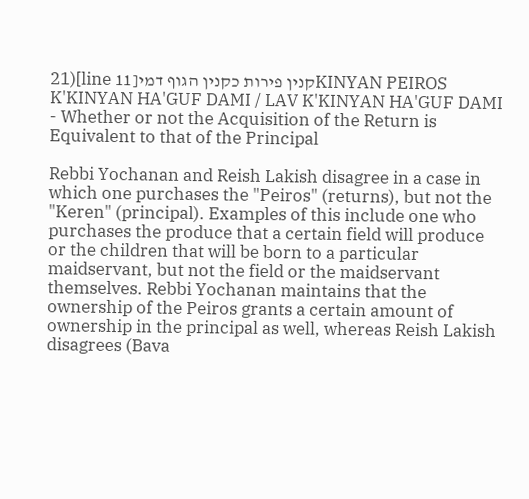21)[line 11]קנין פירות כקנין הגוף דמיKINYAN PEIROS K'KINYAN HA'GUF DAMI / LAV K'KINYAN HA'GUF DAMI - Whether or not the Acquisition of the Return is Equivalent to that of the Principal

Rebbi Yochanan and Reish Lakish disagree in a case in which one purchases the "Peiros" (returns), but not the "Keren" (principal). Examples of this include one who purchases the produce that a certain field will produce or the children that will be born to a particular maidservant, but not the field or the maidservant themselves. Rebbi Yochanan maintains that the ownership of the Peiros grants a certain amount of ownership in the principal as well, whereas Reish Lakish disagrees (Bava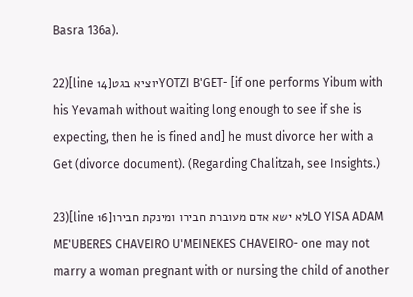Basra 136a).

22)[line 14]יוציא בגטYOTZI B'GET- [if one performs Yibum with his Yevamah without waiting long enough to see if she is expecting, then he is fined and] he must divorce her with a Get (divorce document). (Regarding Chalitzah, see Insights.)

23)[line 16]לא ישא אדם מעוברת חבירו ומינקת חבירוLO YISA ADAM ME'UBERES CHAVEIRO U'MEINEKES CHAVEIRO- one may not marry a woman pregnant with or nursing the child of another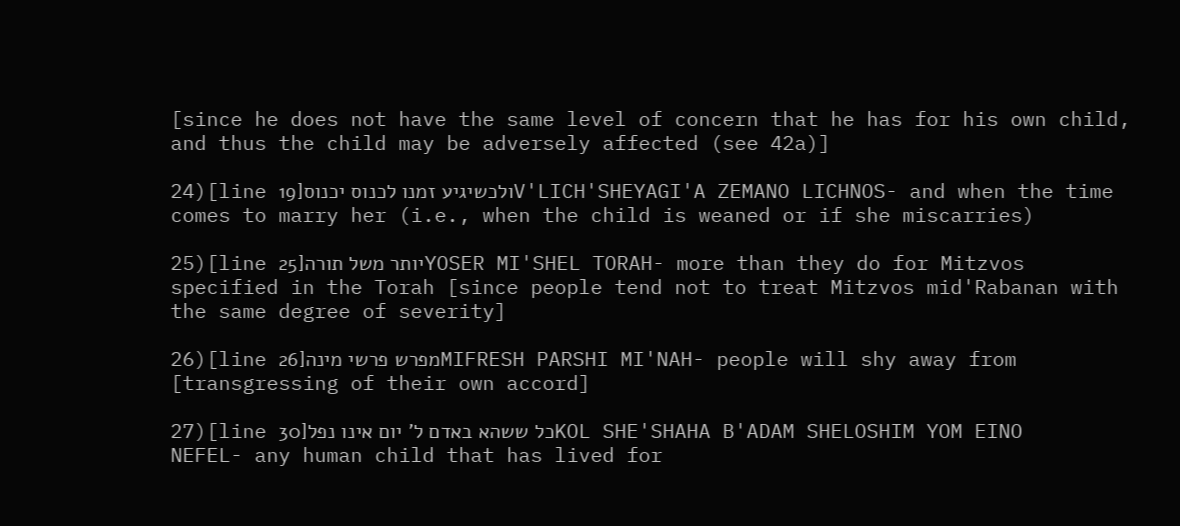[since he does not have the same level of concern that he has for his own child, and thus the child may be adversely affected (see 42a)]

24)[line 19]ולכשיגיע זמנו לכנוס יכנוסV'LICH'SHEYAGI'A ZEMANO LICHNOS- and when the time comes to marry her (i.e., when the child is weaned or if she miscarries)

25)[line 25]יותר משל תורהYOSER MI'SHEL TORAH- more than they do for Mitzvos specified in the Torah [since people tend not to treat Mitzvos mid'Rabanan with the same degree of severity]

26)[line 26]מפרש פרשי מינהMIFRESH PARSHI MI'NAH- people will shy away from [transgressing of their own accord]

27)[line 30]כל ששהא באדם ל' יום אינו נפלKOL SHE'SHAHA B'ADAM SHELOSHIM YOM EINO NEFEL- any human child that has lived for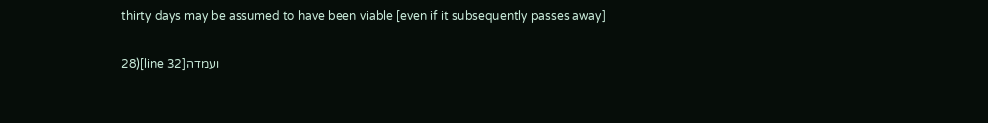thirty days may be assumed to have been viable [even if it subsequently passes away]

28)[line 32]ועמדה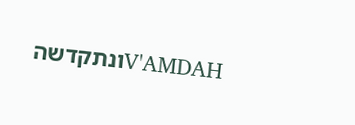ונתקדשהV'AMDAH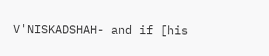V'NISKADSHAH- and if [his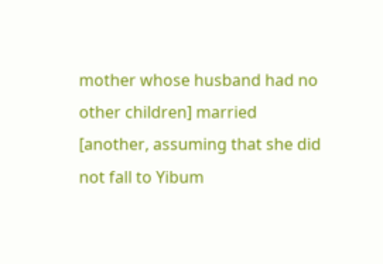mother whose husband had no other children] married [another, assuming that she did not fall to Yibum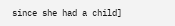since she had a child]